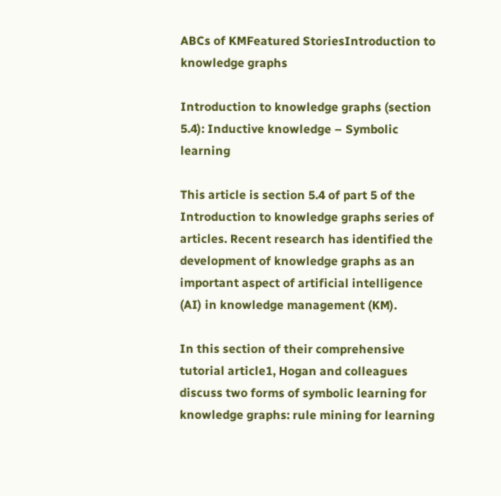ABCs of KMFeatured StoriesIntroduction to knowledge graphs

Introduction to knowledge graphs (section 5.4): Inductive knowledge – Symbolic learning

This article is section 5.4 of part 5 of the Introduction to knowledge graphs series of articles. Recent research has identified the development of knowledge graphs as an important aspect of artificial intelligence (AI) in knowledge management (KM).

In this section of their comprehensive tutorial article1, Hogan and colleagues discuss two forms of symbolic learning for knowledge graphs: rule mining for learning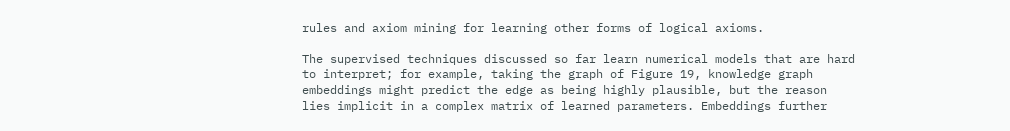rules and axiom mining for learning other forms of logical axioms.

The supervised techniques discussed so far learn numerical models that are hard to interpret; for example, taking the graph of Figure 19, knowledge graph embeddings might predict the edge as being highly plausible, but the reason lies implicit in a complex matrix of learned parameters. Embeddings further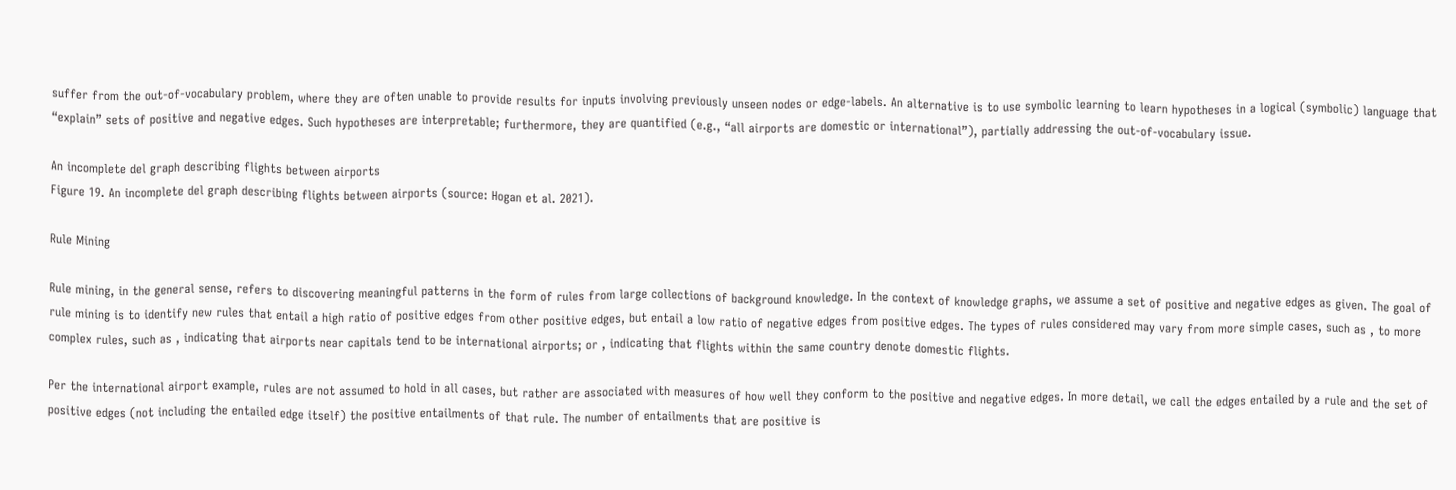suffer from the out-of-vocabulary problem, where they are often unable to provide results for inputs involving previously unseen nodes or edge-labels. An alternative is to use symbolic learning to learn hypotheses in a logical (symbolic) language that “explain” sets of positive and negative edges. Such hypotheses are interpretable; furthermore, they are quantified (e.g., “all airports are domestic or international”), partially addressing the out-of-vocabulary issue.

An incomplete del graph describing flights between airports
Figure 19. An incomplete del graph describing flights between airports (source: Hogan et al. 2021).

Rule Mining

Rule mining, in the general sense, refers to discovering meaningful patterns in the form of rules from large collections of background knowledge. In the context of knowledge graphs, we assume a set of positive and negative edges as given. The goal of rule mining is to identify new rules that entail a high ratio of positive edges from other positive edges, but entail a low ratio of negative edges from positive edges. The types of rules considered may vary from more simple cases, such as , to more complex rules, such as , indicating that airports near capitals tend to be international airports; or , indicating that flights within the same country denote domestic flights.

Per the international airport example, rules are not assumed to hold in all cases, but rather are associated with measures of how well they conform to the positive and negative edges. In more detail, we call the edges entailed by a rule and the set of positive edges (not including the entailed edge itself) the positive entailments of that rule. The number of entailments that are positive is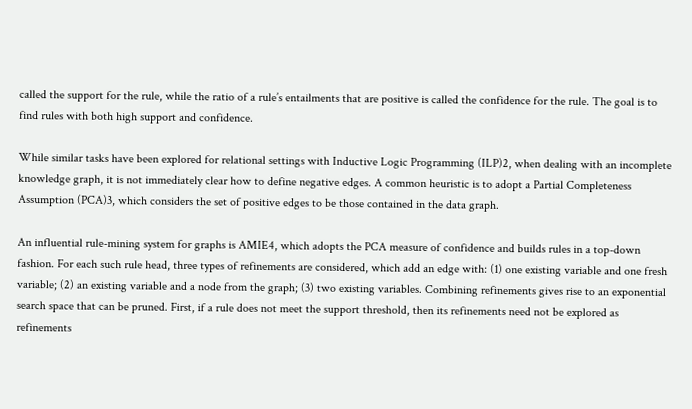called the support for the rule, while the ratio of a rule’s entailments that are positive is called the confidence for the rule. The goal is to find rules with both high support and confidence.

While similar tasks have been explored for relational settings with Inductive Logic Programming (ILP)2, when dealing with an incomplete knowledge graph, it is not immediately clear how to define negative edges. A common heuristic is to adopt a Partial Completeness Assumption (PCA)3, which considers the set of positive edges to be those contained in the data graph.

An influential rule-mining system for graphs is AMIE4, which adopts the PCA measure of confidence and builds rules in a top-down fashion. For each such rule head, three types of refinements are considered, which add an edge with: (1) one existing variable and one fresh variable; (2) an existing variable and a node from the graph; (3) two existing variables. Combining refinements gives rise to an exponential search space that can be pruned. First, if a rule does not meet the support threshold, then its refinements need not be explored as refinements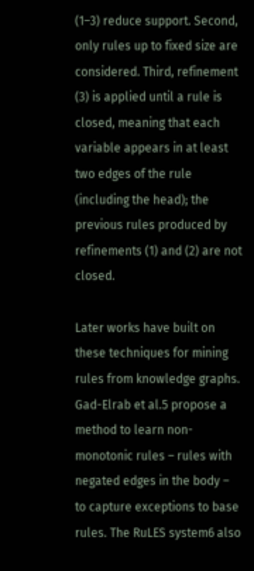(1–3) reduce support. Second, only rules up to fixed size are considered. Third, refinement (3) is applied until a rule is closed, meaning that each variable appears in at least two edges of the rule (including the head); the previous rules produced by refinements (1) and (2) are not closed.

Later works have built on these techniques for mining rules from knowledge graphs. Gad-Elrab et al.5 propose a method to learn non-monotonic rules – rules with negated edges in the body – to capture exceptions to base rules. The RuLES system6 also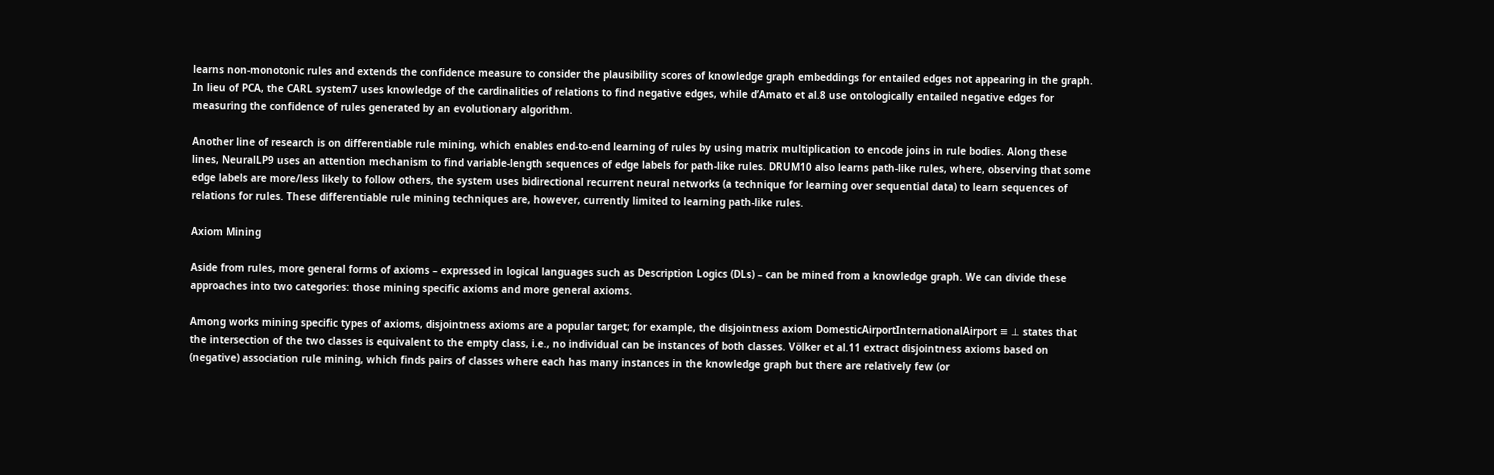learns non-monotonic rules and extends the confidence measure to consider the plausibility scores of knowledge graph embeddings for entailed edges not appearing in the graph. In lieu of PCA, the CARL system7 uses knowledge of the cardinalities of relations to find negative edges, while d’Amato et al.8 use ontologically entailed negative edges for measuring the confidence of rules generated by an evolutionary algorithm.

Another line of research is on differentiable rule mining, which enables end-to-end learning of rules by using matrix multiplication to encode joins in rule bodies. Along these lines, NeuralLP9 uses an attention mechanism to find variable-length sequences of edge labels for path-like rules. DRUM10 also learns path-like rules, where, observing that some edge labels are more/less likely to follow others, the system uses bidirectional recurrent neural networks (a technique for learning over sequential data) to learn sequences of relations for rules. These differentiable rule mining techniques are, however, currently limited to learning path-like rules.

Axiom Mining

Aside from rules, more general forms of axioms – expressed in logical languages such as Description Logics (DLs) – can be mined from a knowledge graph. We can divide these approaches into two categories: those mining specific axioms and more general axioms.

Among works mining specific types of axioms, disjointness axioms are a popular target; for example, the disjointness axiom DomesticAirportInternationalAirport ≡ ⊥ states that the intersection of the two classes is equivalent to the empty class, i.e., no individual can be instances of both classes. Völker et al.11 extract disjointness axioms based on (negative) association rule mining, which finds pairs of classes where each has many instances in the knowledge graph but there are relatively few (or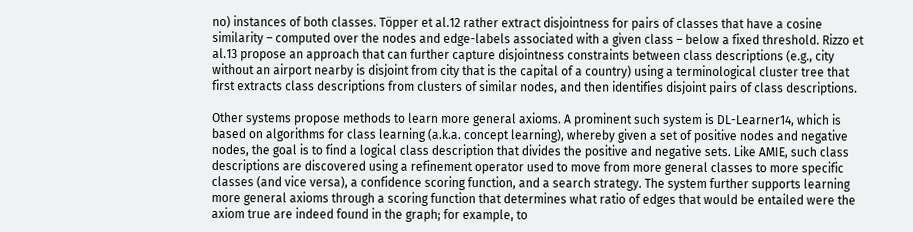no) instances of both classes. Töpper et al.12 rather extract disjointness for pairs of classes that have a cosine similarity – computed over the nodes and edge-labels associated with a given class – below a fixed threshold. Rizzo et al.13 propose an approach that can further capture disjointness constraints between class descriptions (e.g., city without an airport nearby is disjoint from city that is the capital of a country) using a terminological cluster tree that first extracts class descriptions from clusters of similar nodes, and then identifies disjoint pairs of class descriptions.

Other systems propose methods to learn more general axioms. A prominent such system is DL-Learner14, which is based on algorithms for class learning (a.k.a. concept learning), whereby given a set of positive nodes and negative nodes, the goal is to find a logical class description that divides the positive and negative sets. Like AMIE, such class descriptions are discovered using a refinement operator used to move from more general classes to more specific classes (and vice versa), a confidence scoring function, and a search strategy. The system further supports learning more general axioms through a scoring function that determines what ratio of edges that would be entailed were the axiom true are indeed found in the graph; for example, to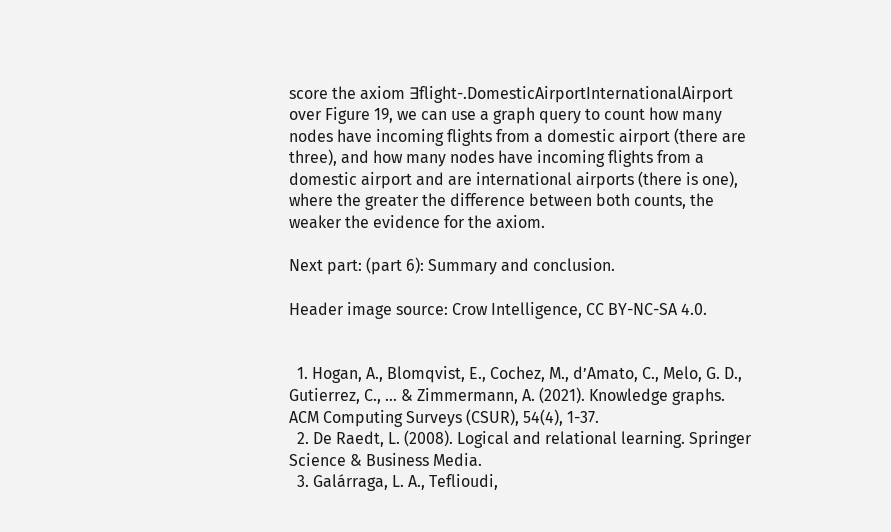score the axiom ∃flight-.DomesticAirportInternationalAirport over Figure 19, we can use a graph query to count how many nodes have incoming flights from a domestic airport (there are three), and how many nodes have incoming flights from a domestic airport and are international airports (there is one), where the greater the difference between both counts, the weaker the evidence for the axiom.

Next part: (part 6): Summary and conclusion.

Header image source: Crow Intelligence, CC BY-NC-SA 4.0.


  1. Hogan, A., Blomqvist, E., Cochez, M., d’Amato, C., Melo, G. D., Gutierrez, C., … & Zimmermann, A. (2021). Knowledge graphs. ACM Computing Surveys (CSUR), 54(4), 1-37.
  2. De Raedt, L. (2008). Logical and relational learning. Springer Science & Business Media.
  3. Galárraga, L. A., Teflioudi,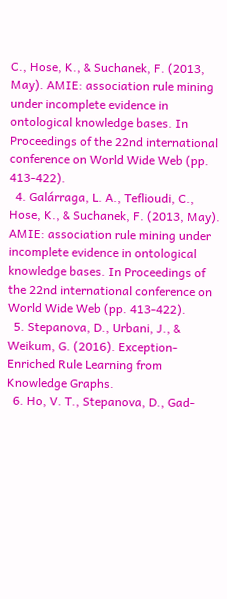C., Hose, K., & Suchanek, F. (2013, May). AMIE: association rule mining under incomplete evidence in ontological knowledge bases. In Proceedings of the 22nd international conference on World Wide Web (pp. 413-422).
  4. Galárraga, L. A., Teflioudi, C., Hose, K., & Suchanek, F. (2013, May). AMIE: association rule mining under incomplete evidence in ontological knowledge bases. In Proceedings of the 22nd international conference on World Wide Web (pp. 413-422).
  5. Stepanova, D., Urbani, J., & Weikum, G. (2016). Exception-Enriched Rule Learning from Knowledge Graphs.
  6. Ho, V. T., Stepanova, D., Gad-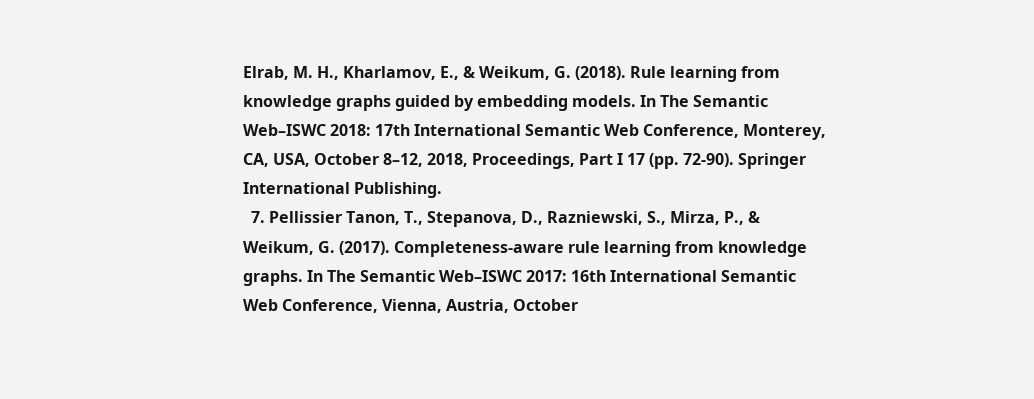Elrab, M. H., Kharlamov, E., & Weikum, G. (2018). Rule learning from knowledge graphs guided by embedding models. In The Semantic Web–ISWC 2018: 17th International Semantic Web Conference, Monterey, CA, USA, October 8–12, 2018, Proceedings, Part I 17 (pp. 72-90). Springer International Publishing.
  7. Pellissier Tanon, T., Stepanova, D., Razniewski, S., Mirza, P., & Weikum, G. (2017). Completeness-aware rule learning from knowledge graphs. In The Semantic Web–ISWC 2017: 16th International Semantic Web Conference, Vienna, Austria, October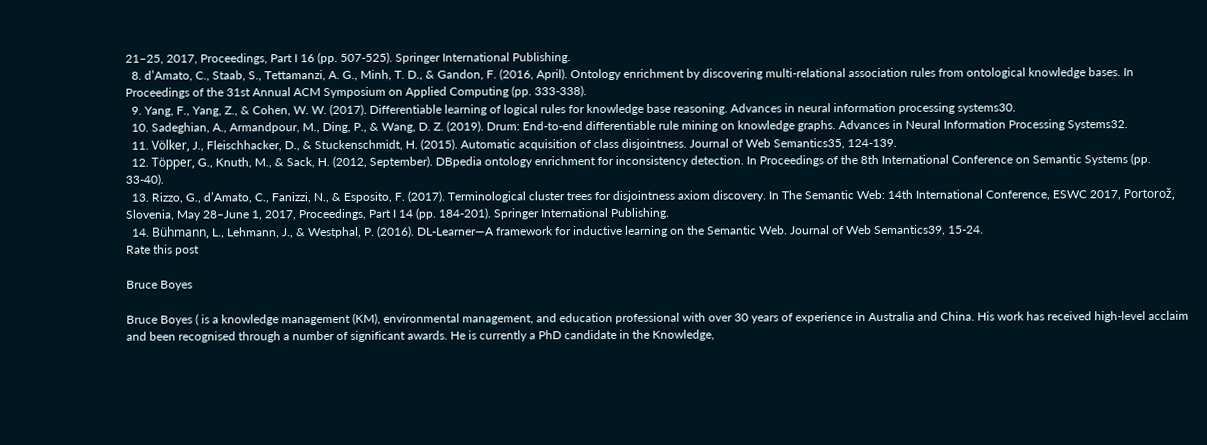21–25, 2017, Proceedings, Part I 16 (pp. 507-525). Springer International Publishing.
  8. d’Amato, C., Staab, S., Tettamanzi, A. G., Minh, T. D., & Gandon, F. (2016, April). Ontology enrichment by discovering multi-relational association rules from ontological knowledge bases. In Proceedings of the 31st Annual ACM Symposium on Applied Computing (pp. 333-338).
  9. Yang, F., Yang, Z., & Cohen, W. W. (2017). Differentiable learning of logical rules for knowledge base reasoning. Advances in neural information processing systems30.
  10. Sadeghian, A., Armandpour, M., Ding, P., & Wang, D. Z. (2019). Drum: End-to-end differentiable rule mining on knowledge graphs. Advances in Neural Information Processing Systems32.
  11. Völker, J., Fleischhacker, D., & Stuckenschmidt, H. (2015). Automatic acquisition of class disjointness. Journal of Web Semantics35, 124-139.
  12. Töpper, G., Knuth, M., & Sack, H. (2012, September). DBpedia ontology enrichment for inconsistency detection. In Proceedings of the 8th International Conference on Semantic Systems (pp. 33-40).
  13. Rizzo, G., d’Amato, C., Fanizzi, N., & Esposito, F. (2017). Terminological cluster trees for disjointness axiom discovery. In The Semantic Web: 14th International Conference, ESWC 2017, Portorož, Slovenia, May 28–June 1, 2017, Proceedings, Part I 14 (pp. 184-201). Springer International Publishing.
  14. Bühmann, L., Lehmann, J., & Westphal, P. (2016). DL-Learner—A framework for inductive learning on the Semantic Web. Journal of Web Semantics39, 15-24.
Rate this post

Bruce Boyes

Bruce Boyes ( is a knowledge management (KM), environmental management, and education professional with over 30 years of experience in Australia and China. His work has received high-level acclaim and been recognised through a number of significant awards. He is currently a PhD candidate in the Knowledge,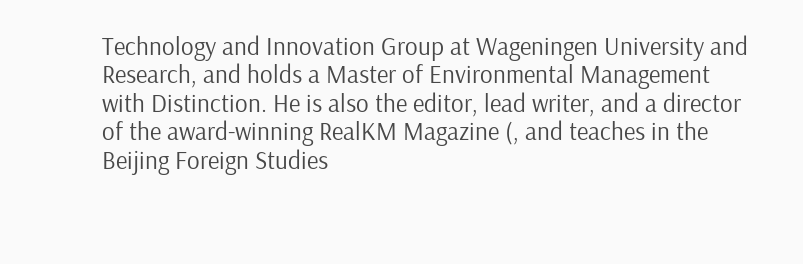Technology and Innovation Group at Wageningen University and Research, and holds a Master of Environmental Management with Distinction. He is also the editor, lead writer, and a director of the award-winning RealKM Magazine (, and teaches in the Beijing Foreign Studies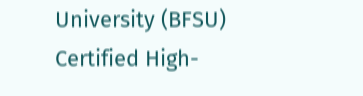University (BFSU) Certified High-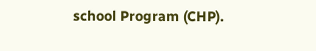school Program (CHP).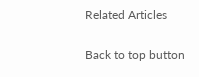Related Articles

Back to top button